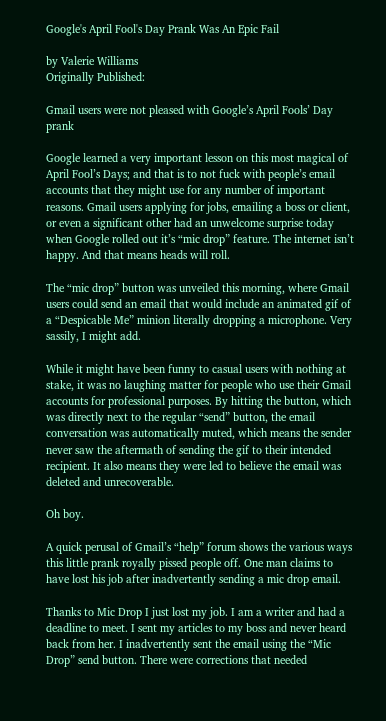Google's April Fool's Day Prank Was An Epic Fail

by Valerie Williams
Originally Published:

Gmail users were not pleased with Google’s April Fools’ Day prank

Google learned a very important lesson on this most magical of April Fool’s Days; and that is to not fuck with people’s email accounts that they might use for any number of important reasons. Gmail users applying for jobs, emailing a boss or client, or even a significant other had an unwelcome surprise today when Google rolled out it’s “mic drop” feature. The internet isn’t happy. And that means heads will roll.

The “mic drop” button was unveiled this morning, where Gmail users could send an email that would include an animated gif of a “Despicable Me” minion literally dropping a microphone. Very sassily, I might add.

While it might have been funny to casual users with nothing at stake, it was no laughing matter for people who use their Gmail accounts for professional purposes. By hitting the button, which was directly next to the regular “send” button, the email conversation was automatically muted, which means the sender never saw the aftermath of sending the gif to their intended recipient. It also means they were led to believe the email was deleted and unrecoverable.

Oh boy.

A quick perusal of Gmail’s “help” forum shows the various ways this little prank royally pissed people off. One man claims to have lost his job after inadvertently sending a mic drop email.

Thanks to Mic Drop I just lost my job. I am a writer and had a deadline to meet. I sent my articles to my boss and never heard back from her. I inadvertently sent the email using the “Mic Drop” send button. There were corrections that needed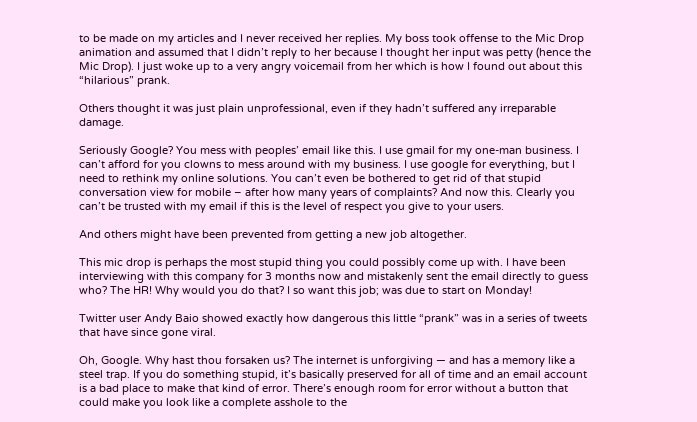to be made on my articles and I never received her replies. My boss took offense to the Mic Drop animation and assumed that I didn’t reply to her because I thought her input was petty (hence the Mic Drop). I just woke up to a very angry voicemail from her which is how I found out about this “hilarious” prank.

Others thought it was just plain unprofessional, even if they hadn’t suffered any irreparable damage.

Seriously Google? You mess with peoples’ email like this. I use gmail for my one-man business. I can’t afford for you clowns to mess around with my business. I use google for everything, but I need to rethink my online solutions. You can’t even be bothered to get rid of that stupid conversation view for mobile – after how many years of complaints? And now this. Clearly you can’t be trusted with my email if this is the level of respect you give to your users.

And others might have been prevented from getting a new job altogether.

This mic drop is perhaps the most stupid thing you could possibly come up with. I have been interviewing with this company for 3 months now and mistakenly sent the email directly to guess who? The HR! Why would you do that? I so want this job; was due to start on Monday!

Twitter user Andy Baio showed exactly how dangerous this little “prank” was in a series of tweets that have since gone viral.

Oh, Google. Why hast thou forsaken us? The internet is unforgiving — and has a memory like a steel trap. If you do something stupid, it’s basically preserved for all of time and an email account is a bad place to make that kind of error. There’s enough room for error without a button that could make you look like a complete asshole to the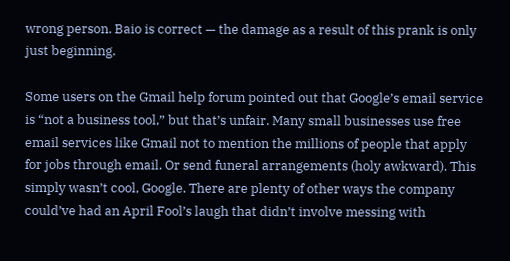wrong person. Baio is correct — the damage as a result of this prank is only just beginning.

Some users on the Gmail help forum pointed out that Google’s email service is “not a business tool,” but that’s unfair. Many small businesses use free email services like Gmail not to mention the millions of people that apply for jobs through email. Or send funeral arrangements (holy awkward). This simply wasn’t cool, Google. There are plenty of other ways the company could’ve had an April Fool’s laugh that didn’t involve messing with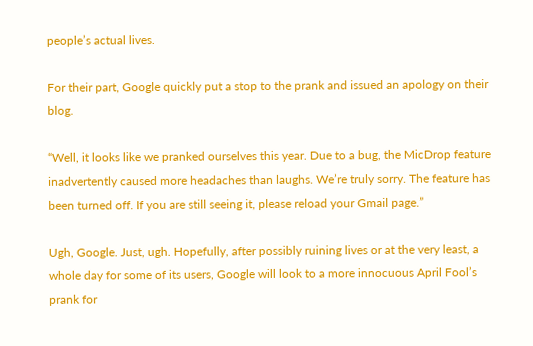people’s actual lives.

For their part, Google quickly put a stop to the prank and issued an apology on their blog.

“Well, it looks like we pranked ourselves this year. Due to a bug, the MicDrop feature inadvertently caused more headaches than laughs. We’re truly sorry. The feature has been turned off. If you are still seeing it, please reload your Gmail page.”

Ugh, Google. Just, ugh. Hopefully, after possibly ruining lives or at the very least, a whole day for some of its users, Google will look to a more innocuous April Fool’s prank for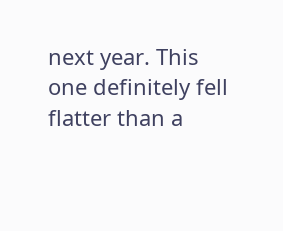next year. This one definitely fell flatter than a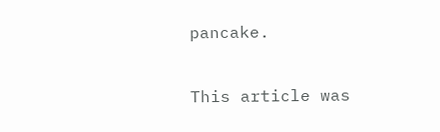pancake.

This article was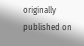originally published on